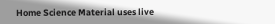Home Science Material uses live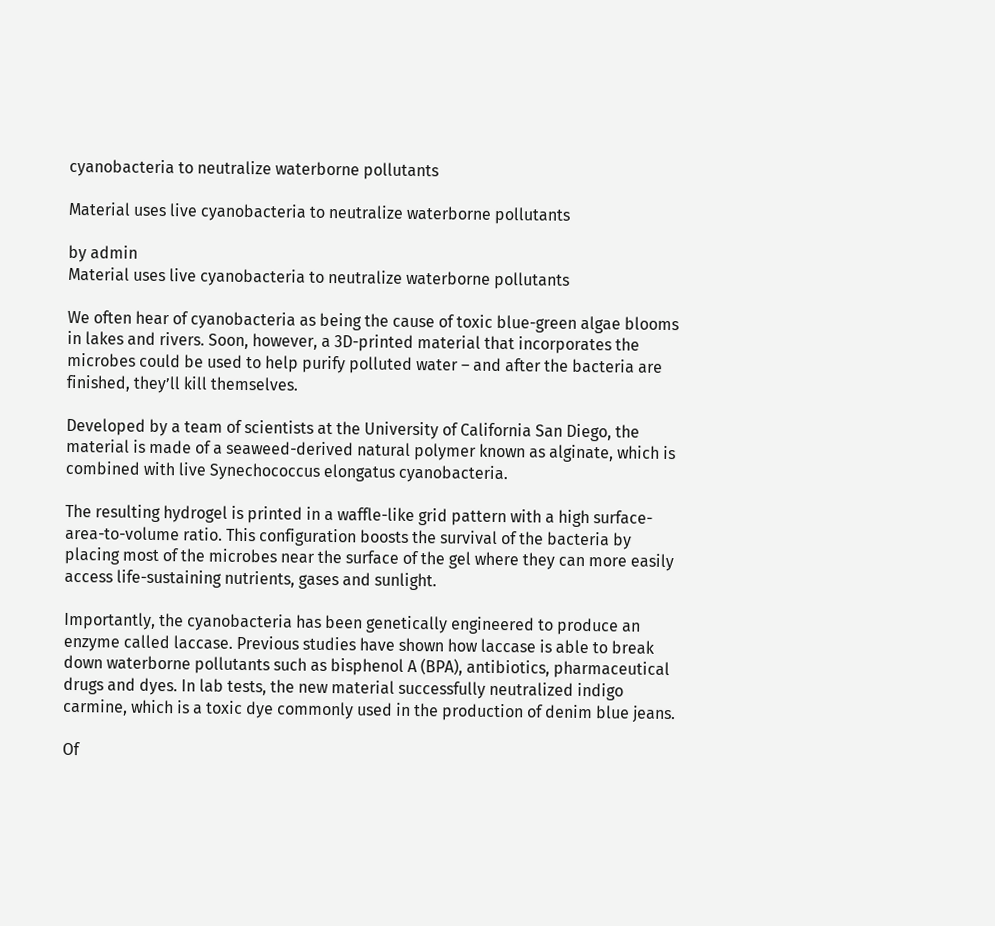cyanobacteria to neutralize waterborne pollutants

Material uses live cyanobacteria to neutralize waterborne pollutants

by admin
Material uses live cyanobacteria to neutralize waterborne pollutants

We often hear of cyanobacteria as being the cause of toxic blue-green algae blooms in lakes and rivers. Soon, however, a 3D-printed material that incorporates the microbes could be used to help purify polluted water – and after the bacteria are finished, they’ll kill themselves.

Developed by a team of scientists at the University of California San Diego, the material is made of a seaweed-derived natural polymer known as alginate, which is combined with live Synechococcus elongatus cyanobacteria.

The resulting hydrogel is printed in a waffle-like grid pattern with a high surface-area-to-volume ratio. This configuration boosts the survival of the bacteria by placing most of the microbes near the surface of the gel where they can more easily access life-sustaining nutrients, gases and sunlight.

Importantly, the cyanobacteria has been genetically engineered to produce an enzyme called laccase. Previous studies have shown how laccase is able to break down waterborne pollutants such as bisphenol A (BPA), antibiotics, pharmaceutical drugs and dyes. In lab tests, the new material successfully neutralized indigo carmine, which is a toxic dye commonly used in the production of denim blue jeans.

Of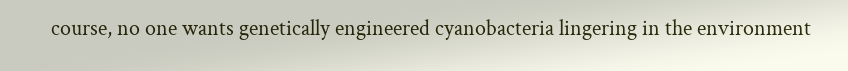course, no one wants genetically engineered cyanobacteria lingering in the environment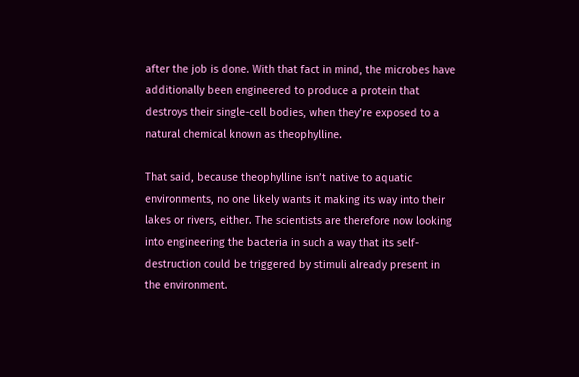after the job is done. With that fact in mind, the microbes have additionally been engineered to produce a protein that destroys their single-cell bodies, when they’re exposed to a natural chemical known as theophylline.

That said, because theophylline isn’t native to aquatic environments, no one likely wants it making its way into their lakes or rivers, either. The scientists are therefore now looking into engineering the bacteria in such a way that its self-destruction could be triggered by stimuli already present in the environment.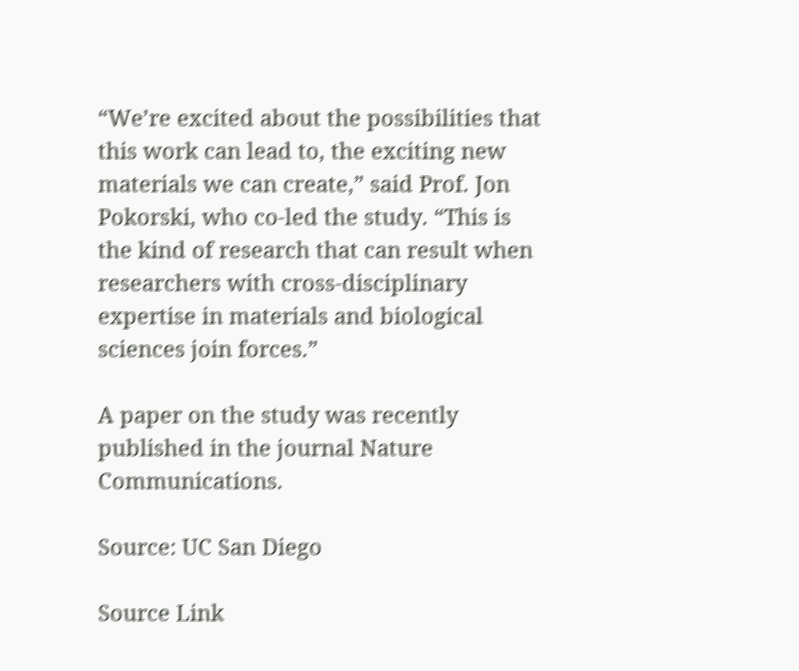“We’re excited about the possibilities that this work can lead to, the exciting new materials we can create,” said Prof. Jon Pokorski, who co-led the study. “This is the kind of research that can result when researchers with cross-disciplinary expertise in materials and biological sciences join forces.”

A paper on the study was recently published in the journal Nature Communications.

Source: UC San Diego

Source Link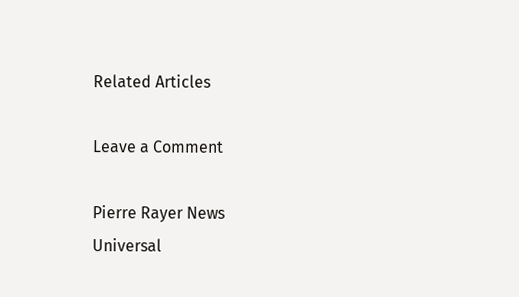Related Articles

Leave a Comment

Pierre Rayer News
Universal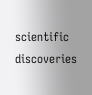scientific discoveries